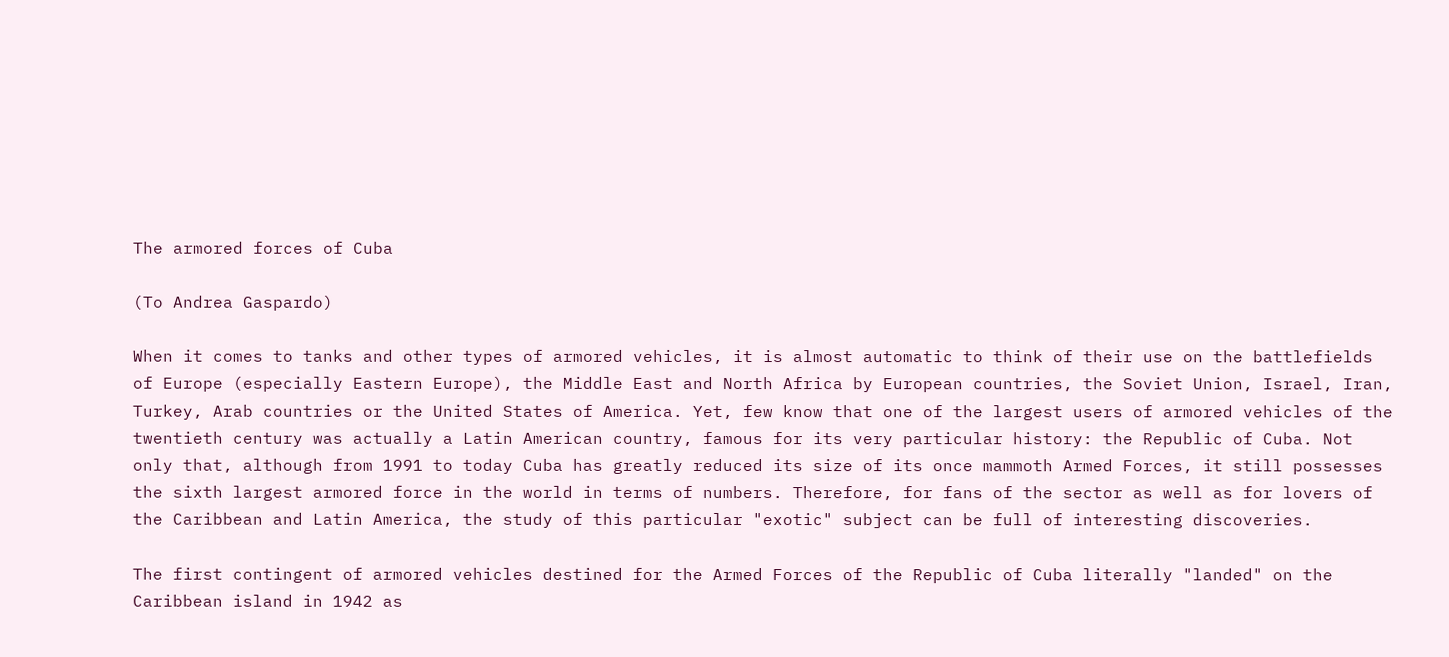The armored forces of Cuba

(To Andrea Gaspardo)

When it comes to tanks and other types of armored vehicles, it is almost automatic to think of their use on the battlefields of Europe (especially Eastern Europe), the Middle East and North Africa by European countries, the Soviet Union, Israel, Iran, Turkey, Arab countries or the United States of America. Yet, few know that one of the largest users of armored vehicles of the twentieth century was actually a Latin American country, famous for its very particular history: the Republic of Cuba. Not only that, although from 1991 to today Cuba has greatly reduced its size of its once mammoth Armed Forces, it still possesses the sixth largest armored force in the world in terms of numbers. Therefore, for fans of the sector as well as for lovers of the Caribbean and Latin America, the study of this particular "exotic" subject can be full of interesting discoveries.

The first contingent of armored vehicles destined for the Armed Forces of the Republic of Cuba literally "landed" on the Caribbean island in 1942 as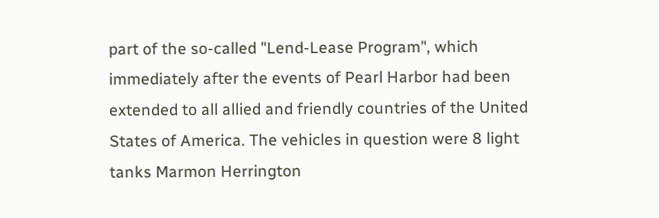part of the so-called "Lend-Lease Program", which immediately after the events of Pearl Harbor had been extended to all allied and friendly countries of the United States of America. The vehicles in question were 8 light tanks Marmon Herrington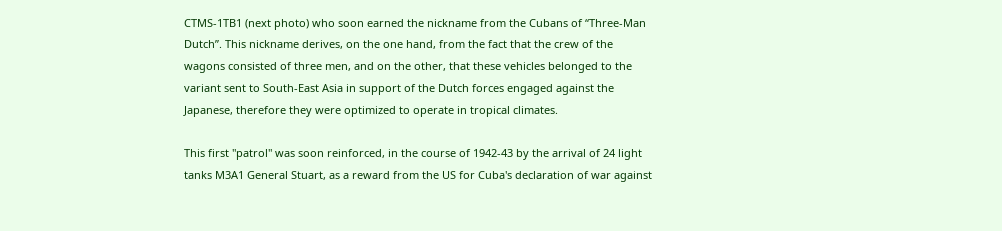CTMS-1TB1 (next photo) who soon earned the nickname from the Cubans of “Three-Man Dutch”. This nickname derives, on the one hand, from the fact that the crew of the wagons consisted of three men, and on the other, that these vehicles belonged to the variant sent to South-East Asia in support of the Dutch forces engaged against the Japanese, therefore they were optimized to operate in tropical climates.

This first "patrol" was soon reinforced, in the course of 1942-43 by the arrival of 24 light tanks M3A1 General Stuart, as a reward from the US for Cuba's declaration of war against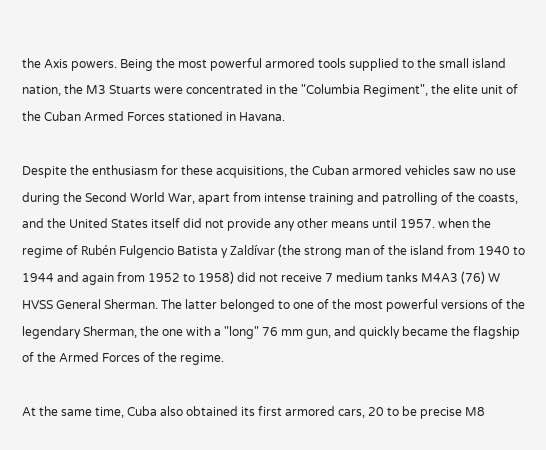the Axis powers. Being the most powerful armored tools supplied to the small island nation, the M3 Stuarts were concentrated in the "Columbia Regiment", the elite unit of the Cuban Armed Forces stationed in Havana.

Despite the enthusiasm for these acquisitions, the Cuban armored vehicles saw no use during the Second World War, apart from intense training and patrolling of the coasts, and the United States itself did not provide any other means until 1957. when the regime of Rubén Fulgencio Batista y Zaldívar (the strong man of the island from 1940 to 1944 and again from 1952 to 1958) did not receive 7 medium tanks M4A3 (76) W HVSS General Sherman. The latter belonged to one of the most powerful versions of the legendary Sherman, the one with a "long" 76 mm gun, and quickly became the flagship of the Armed Forces of the regime.

At the same time, Cuba also obtained its first armored cars, 20 to be precise M8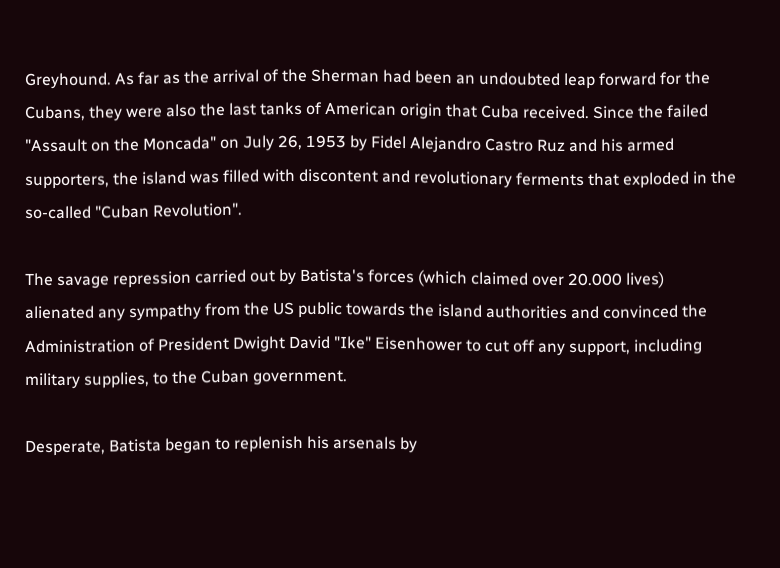Greyhound. As far as the arrival of the Sherman had been an undoubted leap forward for the Cubans, they were also the last tanks of American origin that Cuba received. Since the failed "Assault on the Moncada" on July 26, 1953 by Fidel Alejandro Castro Ruz and his armed supporters, the island was filled with discontent and revolutionary ferments that exploded in the so-called "Cuban Revolution".

The savage repression carried out by Batista's forces (which claimed over 20.000 lives) alienated any sympathy from the US public towards the island authorities and convinced the Administration of President Dwight David "Ike" Eisenhower to cut off any support, including military supplies, to the Cuban government.

Desperate, Batista began to replenish his arsenals by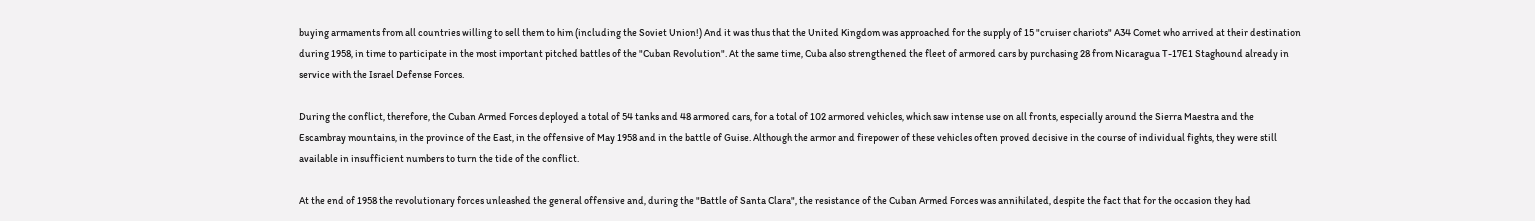buying armaments from all countries willing to sell them to him (including the Soviet Union!) And it was thus that the United Kingdom was approached for the supply of 15 "cruiser chariots" A34 Comet who arrived at their destination during 1958, in time to participate in the most important pitched battles of the "Cuban Revolution". At the same time, Cuba also strengthened the fleet of armored cars by purchasing 28 from Nicaragua T-17E1 Staghound already in service with the Israel Defense Forces.

During the conflict, therefore, the Cuban Armed Forces deployed a total of 54 tanks and 48 armored cars, for a total of 102 armored vehicles, which saw intense use on all fronts, especially around the Sierra Maestra and the Escambray mountains, in the province of the East, in the offensive of May 1958 and in the battle of Guise. Although the armor and firepower of these vehicles often proved decisive in the course of individual fights, they were still available in insufficient numbers to turn the tide of the conflict.

At the end of 1958 the revolutionary forces unleashed the general offensive and, during the "Battle of Santa Clara", the resistance of the Cuban Armed Forces was annihilated, despite the fact that for the occasion they had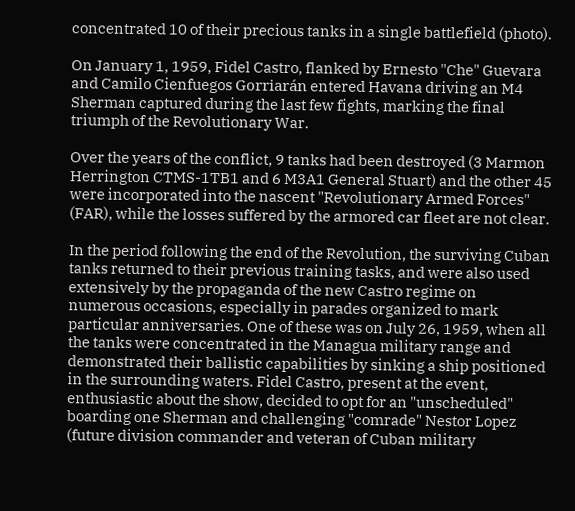concentrated 10 of their precious tanks in a single battlefield (photo).

On January 1, 1959, Fidel Castro, flanked by Ernesto "Che" Guevara and Camilo Cienfuegos Gorriarán entered Havana driving an M4 Sherman captured during the last few fights, marking the final triumph of the Revolutionary War.

Over the years of the conflict, 9 tanks had been destroyed (3 Marmon Herrington CTMS-1TB1 and 6 M3A1 General Stuart) and the other 45 were incorporated into the nascent "Revolutionary Armed Forces" (FAR), while the losses suffered by the armored car fleet are not clear.

In the period following the end of the Revolution, the surviving Cuban tanks returned to their previous training tasks, and were also used extensively by the propaganda of the new Castro regime on numerous occasions, especially in parades organized to mark particular anniversaries. One of these was on July 26, 1959, when all the tanks were concentrated in the Managua military range and demonstrated their ballistic capabilities by sinking a ship positioned in the surrounding waters. Fidel Castro, present at the event, enthusiastic about the show, decided to opt for an "unscheduled" boarding one Sherman and challenging "comrade" Nestor Lopez (future division commander and veteran of Cuban military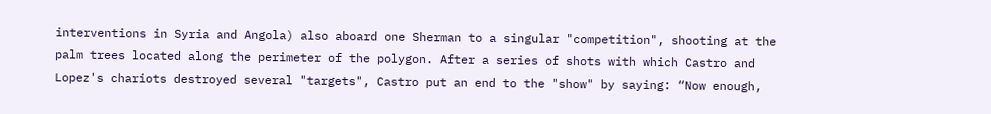interventions in Syria and Angola) also aboard one Sherman to a singular "competition", shooting at the palm trees located along the perimeter of the polygon. After a series of shots with which Castro and Lopez's chariots destroyed several "targets", Castro put an end to the "show" by saying: “Now enough,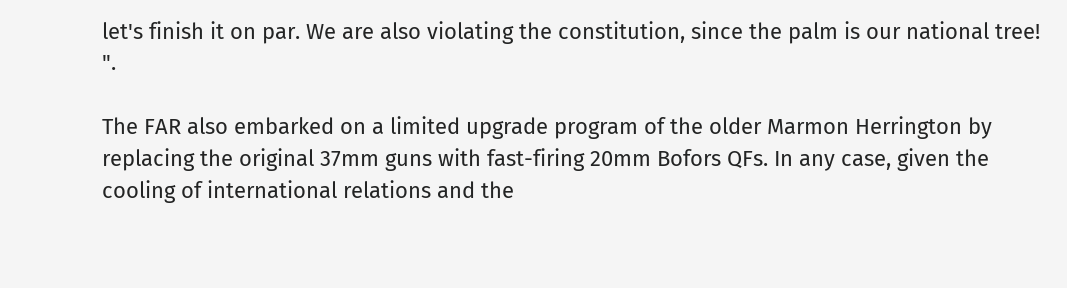let's finish it on par. We are also violating the constitution, since the palm is our national tree! ".

The FAR also embarked on a limited upgrade program of the older Marmon Herrington by replacing the original 37mm guns with fast-firing 20mm Bofors QFs. In any case, given the cooling of international relations and the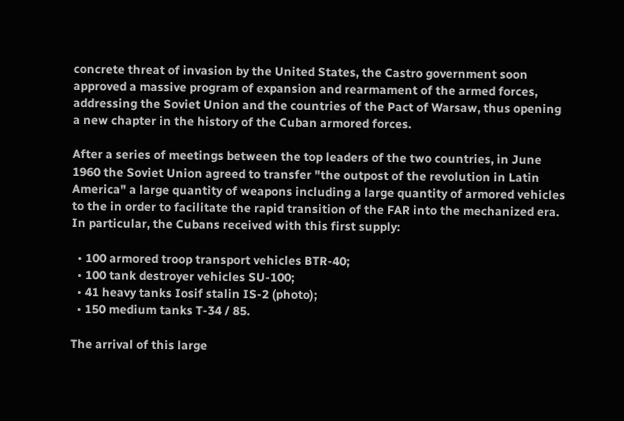concrete threat of invasion by the United States, the Castro government soon approved a massive program of expansion and rearmament of the armed forces, addressing the Soviet Union and the countries of the Pact of Warsaw, thus opening a new chapter in the history of the Cuban armored forces.

After a series of meetings between the top leaders of the two countries, in June 1960 the Soviet Union agreed to transfer "the outpost of the revolution in Latin America" a large quantity of weapons including a large quantity of armored vehicles to the in order to facilitate the rapid transition of the FAR into the mechanized era. In particular, the Cubans received with this first supply:

  • 100 armored troop transport vehicles BTR-40;
  • 100 tank destroyer vehicles SU-100;
  • 41 heavy tanks Iosif stalin IS-2 (photo);
  • 150 medium tanks T-34 / 85.

The arrival of this large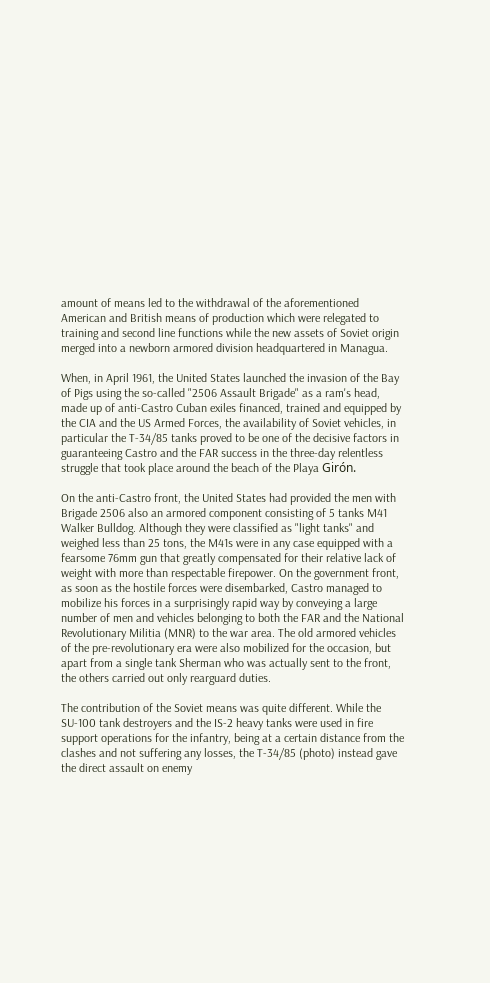amount of means led to the withdrawal of the aforementioned American and British means of production which were relegated to training and second line functions while the new assets of Soviet origin merged into a newborn armored division headquartered in Managua.

When, in April 1961, the United States launched the invasion of the Bay of Pigs using the so-called "2506 Assault Brigade" as a ram's head, made up of anti-Castro Cuban exiles financed, trained and equipped by the CIA and the US Armed Forces, the availability of Soviet vehicles, in particular the T-34/85 tanks proved to be one of the decisive factors in guaranteeing Castro and the FAR success in the three-day relentless struggle that took place around the beach of the Playa Girón.

On the anti-Castro front, the United States had provided the men with Brigade 2506 also an armored component consisting of 5 tanks M41 Walker Bulldog. Although they were classified as "light tanks" and weighed less than 25 tons, the M41s were in any case equipped with a fearsome 76mm gun that greatly compensated for their relative lack of weight with more than respectable firepower. On the government front, as soon as the hostile forces were disembarked, Castro managed to mobilize his forces in a surprisingly rapid way by conveying a large number of men and vehicles belonging to both the FAR and the National Revolutionary Militia (MNR) to the war area. The old armored vehicles of the pre-revolutionary era were also mobilized for the occasion, but apart from a single tank Sherman who was actually sent to the front, the others carried out only rearguard duties.

The contribution of the Soviet means was quite different. While the SU-100 tank destroyers and the IS-2 heavy tanks were used in fire support operations for the infantry, being at a certain distance from the clashes and not suffering any losses, the T-34/85 (photo) instead gave the direct assault on enemy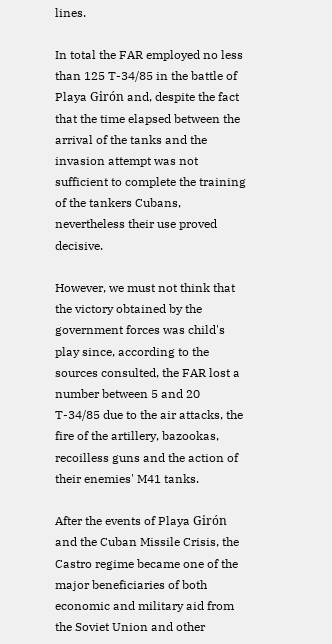lines.

In total the FAR employed no less than 125 T-34/85 in the battle of Playa Girón and, despite the fact that the time elapsed between the arrival of the tanks and the invasion attempt was not sufficient to complete the training of the tankers Cubans, nevertheless their use proved decisive.

However, we must not think that the victory obtained by the government forces was child's play since, according to the sources consulted, the FAR lost a number between 5 and 20 T-34/85 due to the air attacks, the fire of the artillery, bazookas, recoilless guns and the action of their enemies' M41 tanks.

After the events of Playa Girón and the Cuban Missile Crisis, the Castro regime became one of the major beneficiaries of both economic and military aid from the Soviet Union and other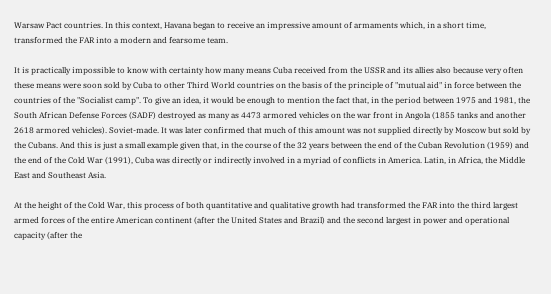Warsaw Pact countries. In this context, Havana began to receive an impressive amount of armaments which, in a short time, transformed the FAR into a modern and fearsome team.

It is practically impossible to know with certainty how many means Cuba received from the USSR and its allies also because very often these means were soon sold by Cuba to other Third World countries on the basis of the principle of "mutual aid" in force between the countries of the "Socialist camp". To give an idea, it would be enough to mention the fact that, in the period between 1975 and 1981, the South African Defense Forces (SADF) destroyed as many as 4473 armored vehicles on the war front in Angola (1855 tanks and another 2618 armored vehicles). Soviet-made. It was later confirmed that much of this amount was not supplied directly by Moscow but sold by the Cubans. And this is just a small example given that, in the course of the 32 years between the end of the Cuban Revolution (1959) and the end of the Cold War (1991), Cuba was directly or indirectly involved in a myriad of conflicts in America. Latin, in Africa, the Middle East and Southeast Asia.

At the height of the Cold War, this process of both quantitative and qualitative growth had transformed the FAR into the third largest armed forces of the entire American continent (after the United States and Brazil) and the second largest in power and operational capacity (after the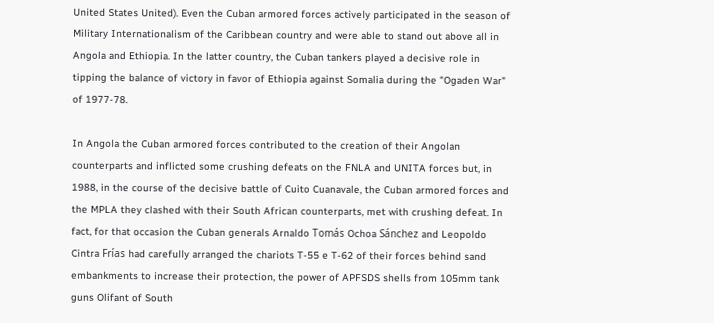United States United). Even the Cuban armored forces actively participated in the season of Military Internationalism of the Caribbean country and were able to stand out above all in Angola and Ethiopia. In the latter country, the Cuban tankers played a decisive role in tipping the balance of victory in favor of Ethiopia against Somalia during the "Ogaden War" of 1977-78.

In Angola the Cuban armored forces contributed to the creation of their Angolan counterparts and inflicted some crushing defeats on the FNLA and UNITA forces but, in 1988, in the course of the decisive battle of Cuito Cuanavale, the Cuban armored forces and the MPLA they clashed with their South African counterparts, met with crushing defeat. In fact, for that occasion the Cuban generals Arnaldo Tomás Ochoa Sánchez and Leopoldo Cintra Frías had carefully arranged the chariots T-55 e T-62 of their forces behind sand embankments to increase their protection, the power of APFSDS shells from 105mm tank guns Olifant of South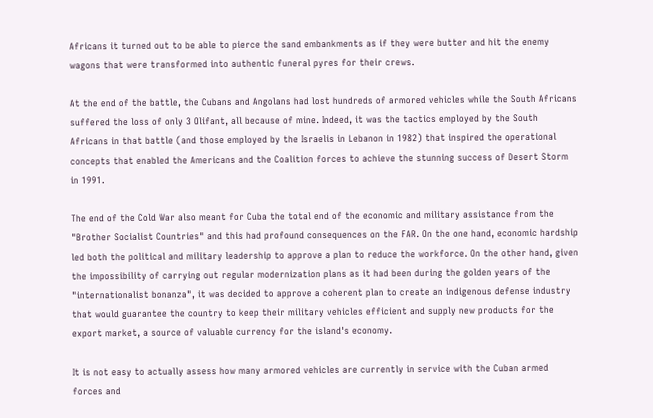Africans it turned out to be able to pierce the sand embankments as if they were butter and hit the enemy wagons that were transformed into authentic funeral pyres for their crews.

At the end of the battle, the Cubans and Angolans had lost hundreds of armored vehicles while the South Africans suffered the loss of only 3 Olifant, all because of mine. Indeed, it was the tactics employed by the South Africans in that battle (and those employed by the Israelis in Lebanon in 1982) that inspired the operational concepts that enabled the Americans and the Coalition forces to achieve the stunning success of Desert Storm in 1991.

The end of the Cold War also meant for Cuba the total end of the economic and military assistance from the "Brother Socialist Countries" and this had profound consequences on the FAR. On the one hand, economic hardship led both the political and military leadership to approve a plan to reduce the workforce. On the other hand, given the impossibility of carrying out regular modernization plans as it had been during the golden years of the "internationalist bonanza", it was decided to approve a coherent plan to create an indigenous defense industry that would guarantee the country to keep their military vehicles efficient and supply new products for the export market, a source of valuable currency for the island's economy.

It is not easy to actually assess how many armored vehicles are currently in service with the Cuban armed forces and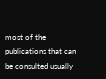most of the publications that can be consulted usually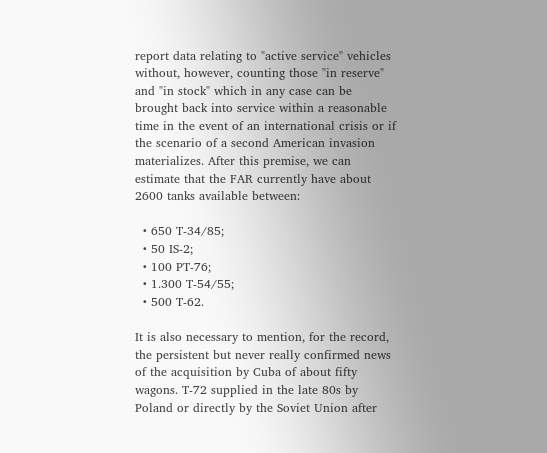report data relating to "active service" vehicles without, however, counting those "in reserve" and "in stock" which in any case can be brought back into service within a reasonable time in the event of an international crisis or if the scenario of a second American invasion materializes. After this premise, we can estimate that the FAR currently have about 2600 tanks available between:

  • 650 T-34/85;
  • 50 IS-2;
  • 100 PT-76;
  • 1.300 T-54/55;
  • 500 T-62.

It is also necessary to mention, for the record, the persistent but never really confirmed news of the acquisition by Cuba of about fifty wagons. T-72 supplied in the late 80s by Poland or directly by the Soviet Union after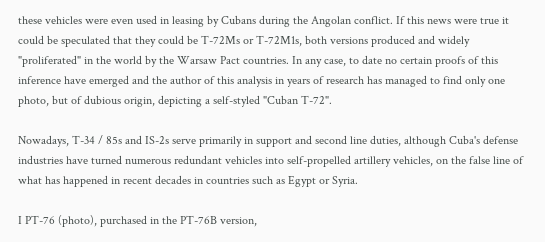these vehicles were even used in leasing by Cubans during the Angolan conflict. If this news were true it could be speculated that they could be T-72Ms or T-72M1s, both versions produced and widely "proliferated" in the world by the Warsaw Pact countries. In any case, to date no certain proofs of this inference have emerged and the author of this analysis in years of research has managed to find only one photo, but of dubious origin, depicting a self-styled "Cuban T-72".

Nowadays, T-34 / 85s and IS-2s serve primarily in support and second line duties, although Cuba's defense industries have turned numerous redundant vehicles into self-propelled artillery vehicles, on the false line of what has happened in recent decades in countries such as Egypt or Syria.

I PT-76 (photo), purchased in the PT-76B version,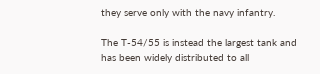they serve only with the navy infantry.

The T-54/55 is instead the largest tank and has been widely distributed to all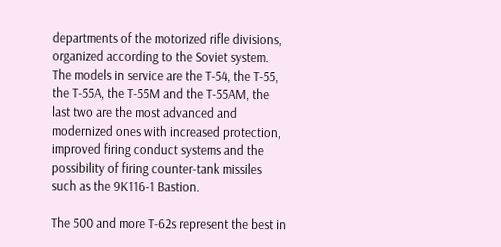departments of the motorized rifle divisions, organized according to the Soviet system. The models in service are the T-54, the T-55, the T-55A, the T-55M and the T-55AM, the last two are the most advanced and modernized ones with increased protection, improved firing conduct systems and the possibility of firing counter-tank missiles such as the 9K116-1 Bastion.

The 500 and more T-62s represent the best in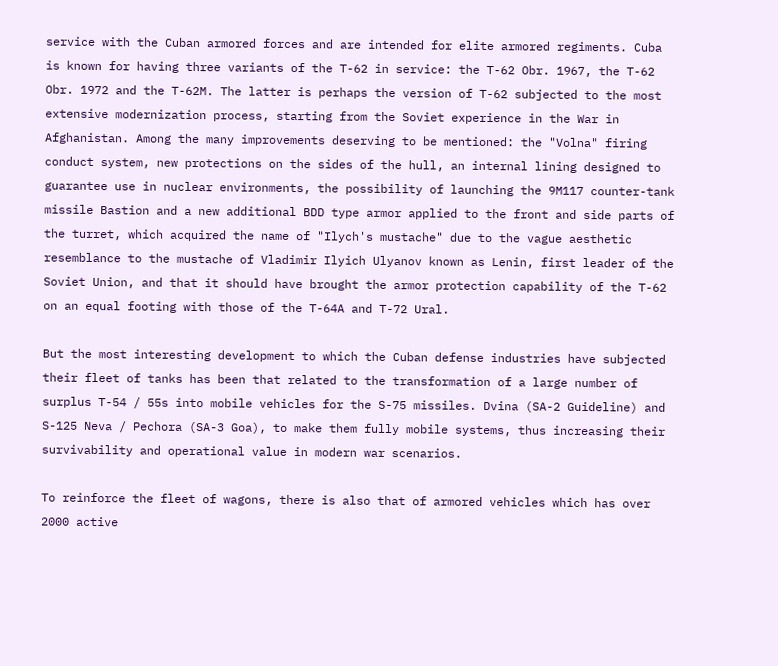service with the Cuban armored forces and are intended for elite armored regiments. Cuba is known for having three variants of the T-62 in service: the T-62 Obr. 1967, the T-62 Obr. 1972 and the T-62M. The latter is perhaps the version of T-62 subjected to the most extensive modernization process, starting from the Soviet experience in the War in Afghanistan. Among the many improvements deserving to be mentioned: the "Volna" firing conduct system, new protections on the sides of the hull, an internal lining designed to guarantee use in nuclear environments, the possibility of launching the 9M117 counter-tank missile Bastion and a new additional BDD type armor applied to the front and side parts of the turret, which acquired the name of "Ilych's mustache" due to the vague aesthetic resemblance to the mustache of Vladimir Ilyich Ulyanov known as Lenin, first leader of the Soviet Union, and that it should have brought the armor protection capability of the T-62 on an equal footing with those of the T-64A and T-72 Ural.

But the most interesting development to which the Cuban defense industries have subjected their fleet of tanks has been that related to the transformation of a large number of surplus T-54 / 55s into mobile vehicles for the S-75 missiles. Dvina (SA-2 Guideline) and S-125 Neva / Pechora (SA-3 Goa), to make them fully mobile systems, thus increasing their survivability and operational value in modern war scenarios.

To reinforce the fleet of wagons, there is also that of armored vehicles which has over 2000 active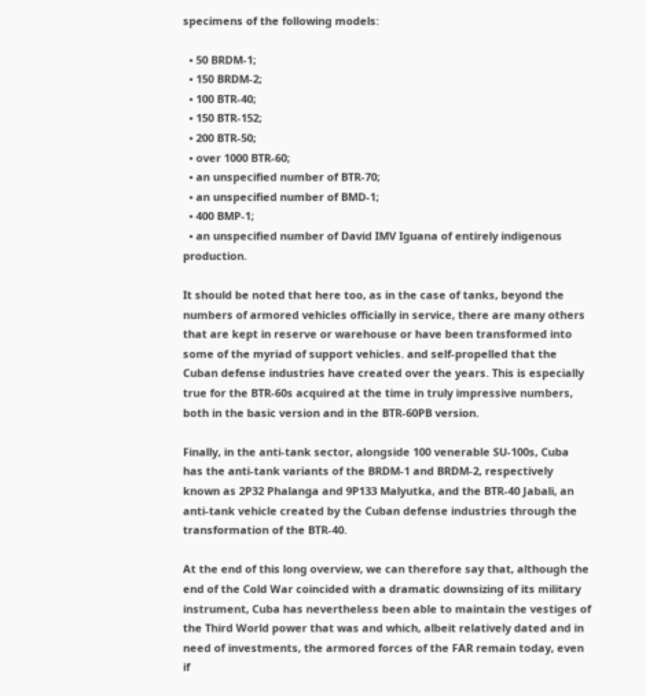specimens of the following models:

  • 50 BRDM-1;
  • 150 BRDM-2;
  • 100 BTR-40;
  • 150 BTR-152;
  • 200 BTR-50;
  • over 1000 BTR-60;
  • an unspecified number of BTR-70;
  • an unspecified number of BMD-1;
  • 400 BMP-1;
  • an unspecified number of David IMV Iguana of entirely indigenous production.

It should be noted that here too, as in the case of tanks, beyond the numbers of armored vehicles officially in service, there are many others that are kept in reserve or warehouse or have been transformed into some of the myriad of support vehicles. and self-propelled that the Cuban defense industries have created over the years. This is especially true for the BTR-60s acquired at the time in truly impressive numbers, both in the basic version and in the BTR-60PB version.

Finally, in the anti-tank sector, alongside 100 venerable SU-100s, Cuba has the anti-tank variants of the BRDM-1 and BRDM-2, respectively known as 2P32 Phalanga and 9P133 Malyutka, and the BTR-40 Jabali, an anti-tank vehicle created by the Cuban defense industries through the transformation of the BTR-40.

At the end of this long overview, we can therefore say that, although the end of the Cold War coincided with a dramatic downsizing of its military instrument, Cuba has nevertheless been able to maintain the vestiges of the Third World power that was and which, albeit relatively dated and in need of investments, the armored forces of the FAR remain today, even if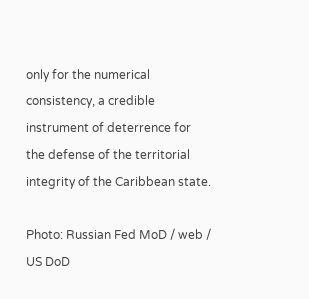only for the numerical consistency, a credible instrument of deterrence for the defense of the territorial integrity of the Caribbean state.

Photo: Russian Fed MoD / web / US DoD